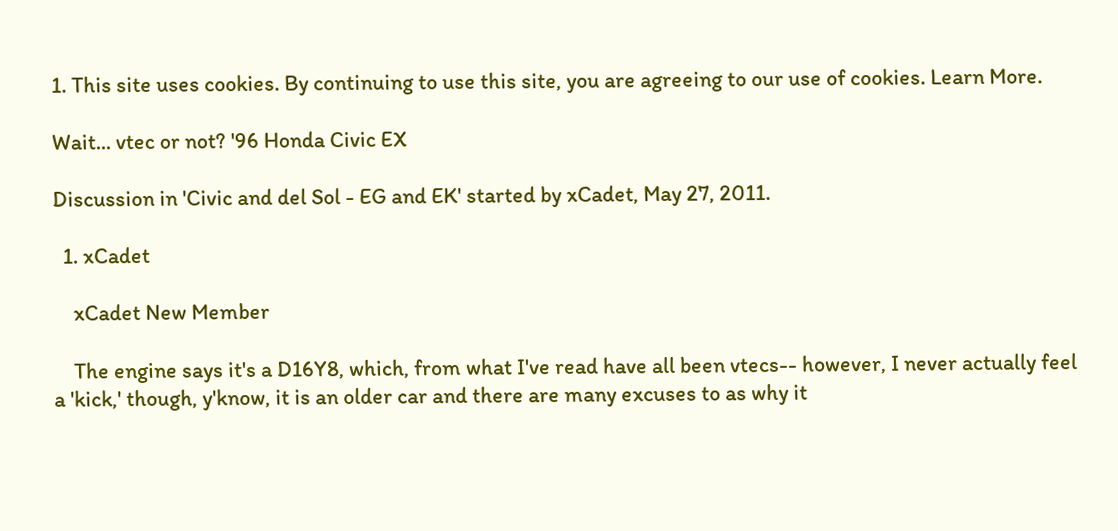1. This site uses cookies. By continuing to use this site, you are agreeing to our use of cookies. Learn More.

Wait... vtec or not? '96 Honda Civic EX

Discussion in 'Civic and del Sol - EG and EK' started by xCadet, May 27, 2011.

  1. xCadet

    xCadet New Member

    The engine says it's a D16Y8, which, from what I've read have all been vtecs-- however, I never actually feel a 'kick,' though, y'know, it is an older car and there are many excuses to as why it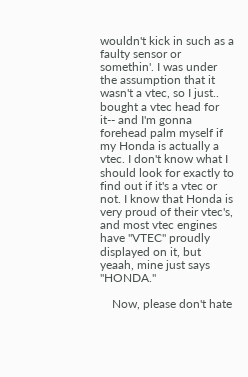wouldn't kick in such as a faulty sensor or somethin'. I was under the assumption that it wasn't a vtec, so I just.. bought a vtec head for it-- and I'm gonna forehead palm myself if my Honda is actually a vtec. I don't know what I should look for exactly to find out if it's a vtec or not. I know that Honda is very proud of their vtec's, and most vtec engines have "VTEC" proudly displayed on it, but yeaah, mine just says "HONDA."

    Now, please don't hate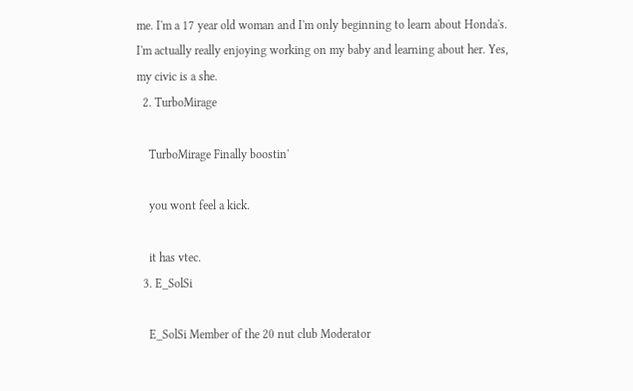me. I'm a 17 year old woman and I'm only beginning to learn about Honda's. I'm actually really enjoying working on my baby and learning about her. Yes, my civic is a she.
  2. TurboMirage

    TurboMirage Finally boostin'

    you wont feel a kick.

    it has vtec.
  3. E_SolSi

    E_SolSi Member of the 20 nut club Moderator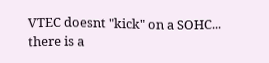VTEC doesnt "kick" on a SOHC... there is a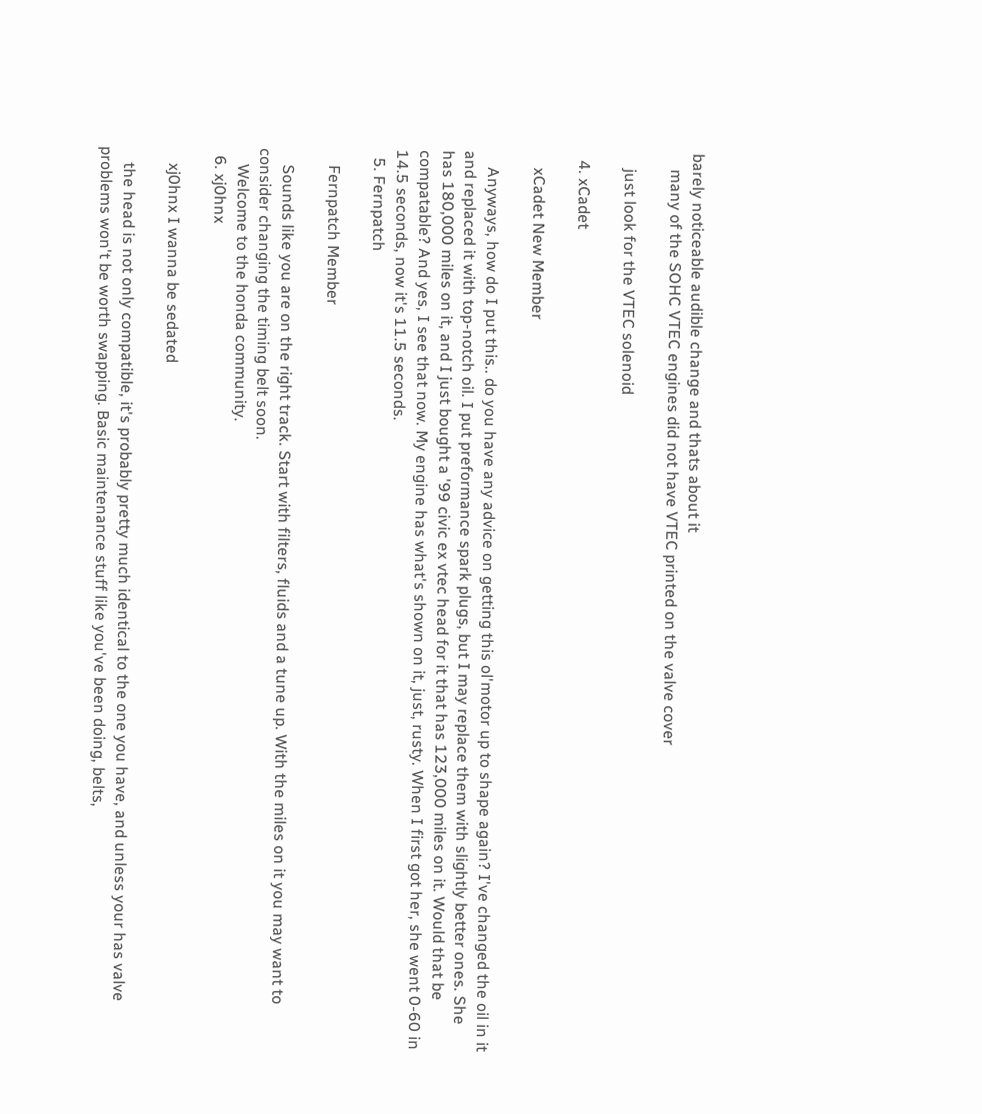barely noticeable audible change and thats about it
    many of the SOHC VTEC engines did not have VTEC printed on the valve cover

    just look for the VTEC solenoid

  4. xCadet

    xCadet New Member

    Anyways, how do I put this.. do you have any advice on getting this ol'motor up to shape again? I've changed the oil in it and replaced it with top-notch oil. I put preformance spark plugs, but I may replace them with slightly better ones. She has 180,000 miles on it, and I just bought a '99 civic ex vtec head for it that has 123,000 miles on it. Would that be compatable? And yes, I see that now. My engine has what's shown on it, just, rusty. When I first got her, she went 0-60 in 14.5 seconds, now it's 11.5 seconds.
  5. Fernpatch

    Fernpatch Member

    Sounds like you are on the right track. Start with filters, fluids and a tune up. With the miles on it you may want to consider changing the timing belt soon.
    Welcome to the honda community.
  6. xj0hnx

    xj0hnx I wanna be sedated

    the head is not only compatible, it's probably pretty much identical to the one you have, and unless your has valve problems won't be worth swapping. Basic maintenance stuff like you've been doing, belts,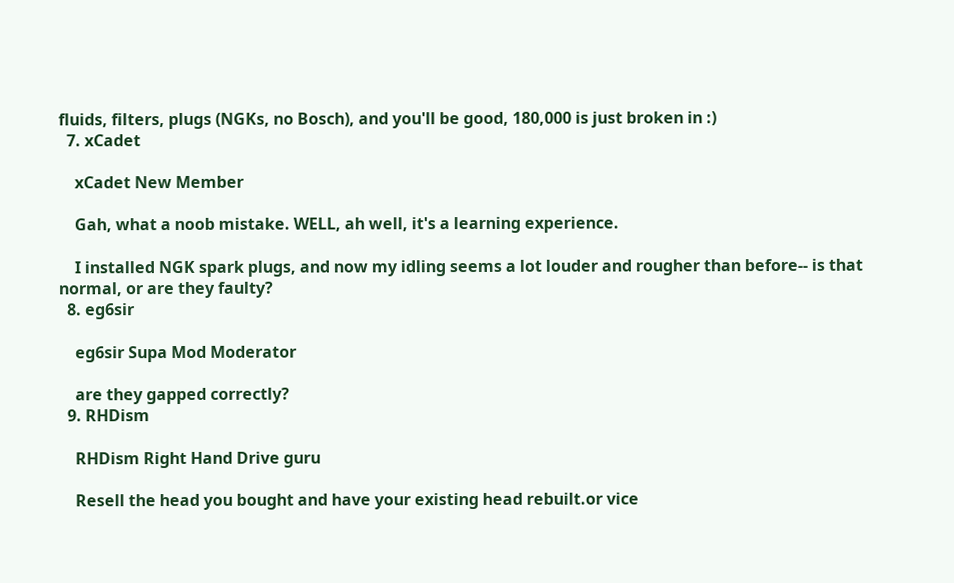fluids, filters, plugs (NGKs, no Bosch), and you'll be good, 180,000 is just broken in :)
  7. xCadet

    xCadet New Member

    Gah, what a noob mistake. WELL, ah well, it's a learning experience.

    I installed NGK spark plugs, and now my idling seems a lot louder and rougher than before-- is that normal, or are they faulty?
  8. eg6sir

    eg6sir Supa Mod Moderator

    are they gapped correctly?
  9. RHDism

    RHDism Right Hand Drive guru

    Resell the head you bought and have your existing head rebuilt.or vice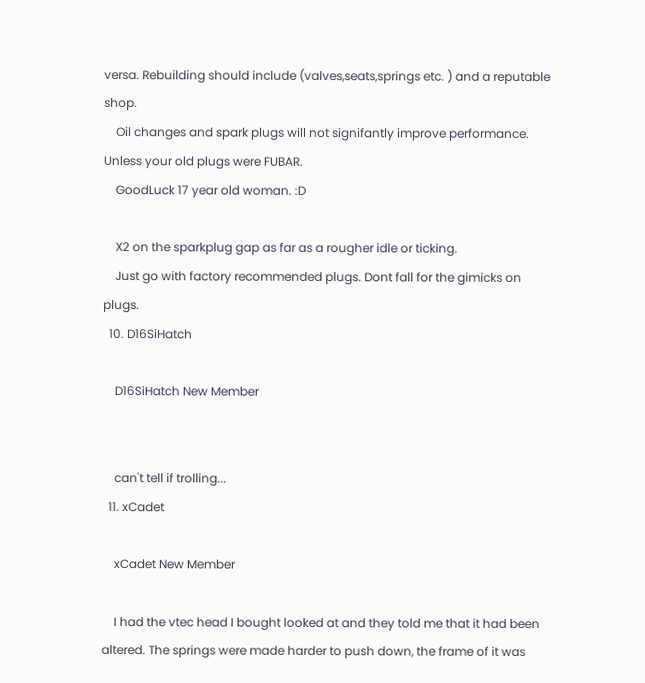versa. Rebuilding should include (valves,seats,springs etc. ) and a reputable shop.
    Oil changes and spark plugs will not signifantly improve performance. Unless your old plugs were FUBAR.
    GoodLuck 17 year old woman. :D

    X2 on the sparkplug gap as far as a rougher idle or ticking.
    Just go with factory recommended plugs. Dont fall for the gimicks on plugs.
  10. D16SiHatch

    D16SiHatch New Member


    can't tell if trolling...
  11. xCadet

    xCadet New Member

    I had the vtec head I bought looked at and they told me that it had been altered. The springs were made harder to push down, the frame of it was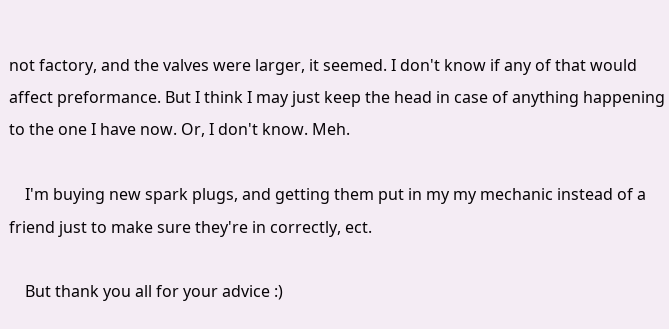not factory, and the valves were larger, it seemed. I don't know if any of that would affect preformance. But I think I may just keep the head in case of anything happening to the one I have now. Or, I don't know. Meh.

    I'm buying new spark plugs, and getting them put in my my mechanic instead of a friend just to make sure they're in correctly, ect.

    But thank you all for your advice :)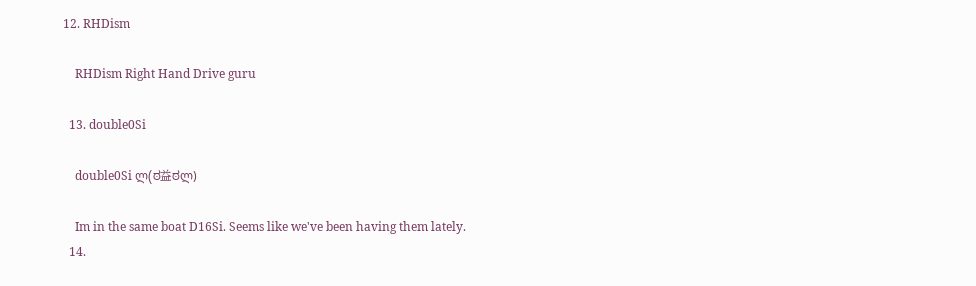12. RHDism

    RHDism Right Hand Drive guru

  13. double0Si

    double0Si ლ(ಠ益ಠლ)

    Im in the same boat D16Si. Seems like we've been having them lately.
  14.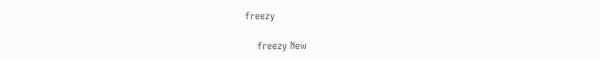freezy

    freezy New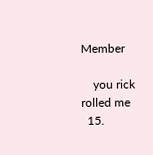Member

    you rick rolled me
  15.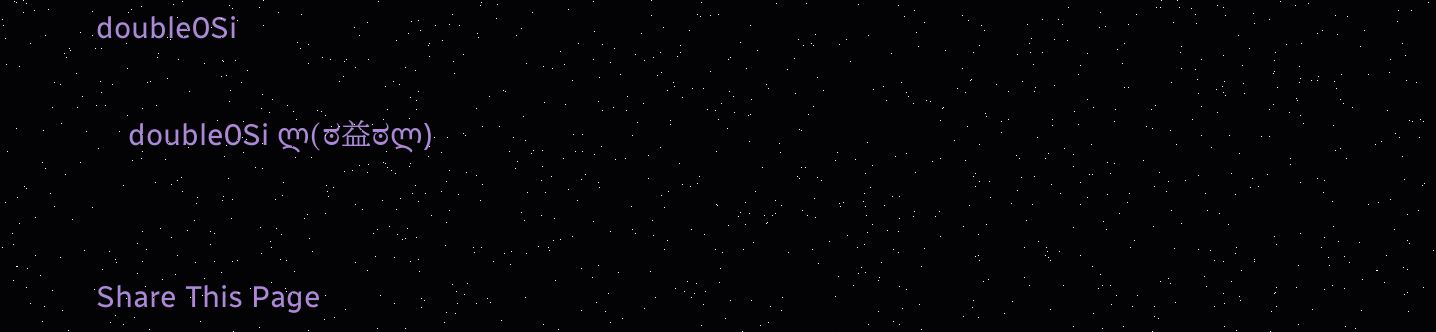double0Si

    double0Si ლ(ಠ益ಠლ)


Share This Page